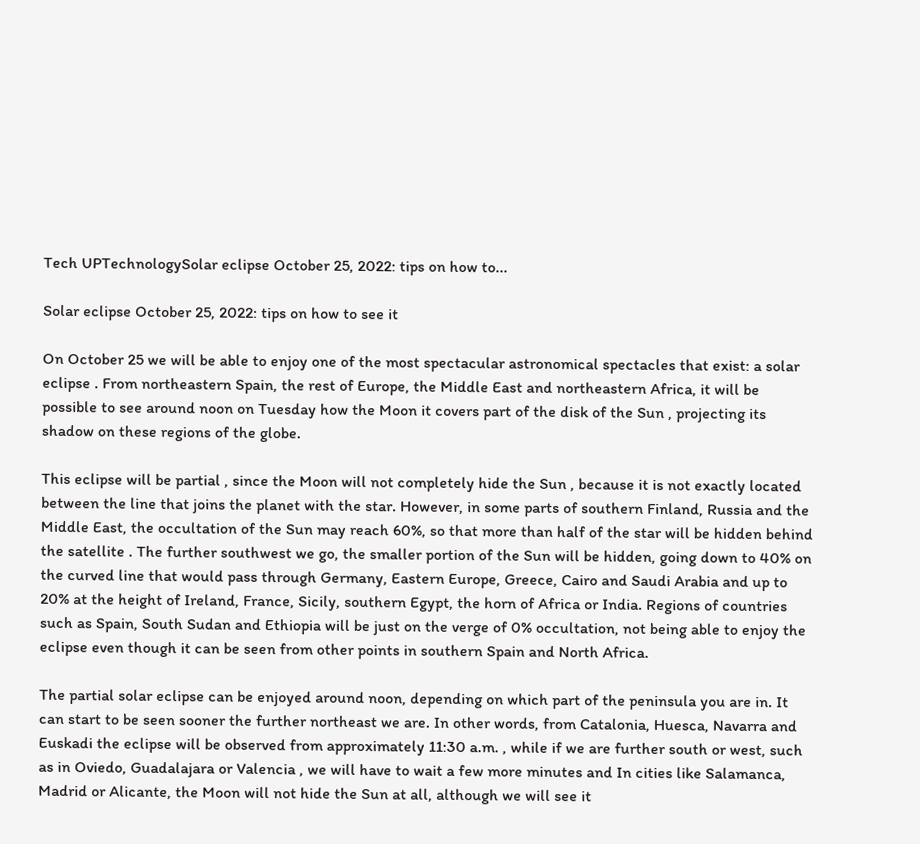Tech UPTechnologySolar eclipse October 25, 2022: tips on how to...

Solar eclipse October 25, 2022: tips on how to see it

On October 25 we will be able to enjoy one of the most spectacular astronomical spectacles that exist: a solar eclipse . From northeastern Spain, the rest of Europe, the Middle East and northeastern Africa, it will be possible to see around noon on Tuesday how the Moon it covers part of the disk of the Sun , projecting its shadow on these regions of the globe.

This eclipse will be partial , since the Moon will not completely hide the Sun , because it is not exactly located between the line that joins the planet with the star. However, in some parts of southern Finland, Russia and the Middle East, the occultation of the Sun may reach 60%, so that more than half of the star will be hidden behind the satellite . The further southwest we go, the smaller portion of the Sun will be hidden, going down to 40% on the curved line that would pass through Germany, Eastern Europe, Greece, Cairo and Saudi Arabia and up to 20% at the height of Ireland, France, Sicily, southern Egypt, the horn of Africa or India. Regions of countries such as Spain, South Sudan and Ethiopia will be just on the verge of 0% occultation, not being able to enjoy the eclipse even though it can be seen from other points in southern Spain and North Africa.

The partial solar eclipse can be enjoyed around noon, depending on which part of the peninsula you are in. It can start to be seen sooner the further northeast we are. In other words, from Catalonia, Huesca, Navarra and Euskadi the eclipse will be observed from approximately 11:30 a.m. , while if we are further south or west, such as in Oviedo, Guadalajara or Valencia , we will have to wait a few more minutes and In cities like Salamanca, Madrid or Alicante, the Moon will not hide the Sun at all, although we will see it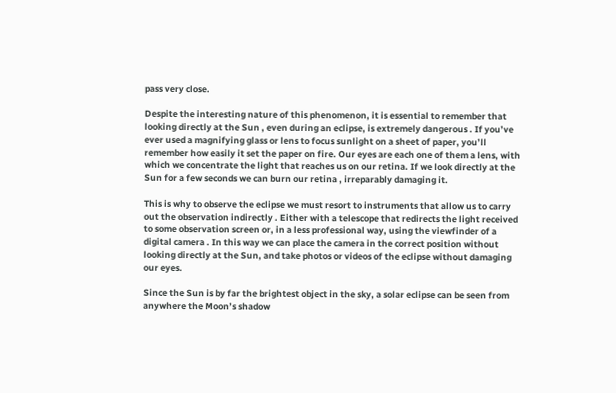pass very close.

Despite the interesting nature of this phenomenon, it is essential to remember that looking directly at the Sun , even during an eclipse, is extremely dangerous . If you’ve ever used a magnifying glass or lens to focus sunlight on a sheet of paper, you’ll remember how easily it set the paper on fire. Our eyes are each one of them a lens, with which we concentrate the light that reaches us on our retina. If we look directly at the Sun for a few seconds we can burn our retina , irreparably damaging it.

This is why to observe the eclipse we must resort to instruments that allow us to carry out the observation indirectly . Either with a telescope that redirects the light received to some observation screen or, in a less professional way, using the viewfinder of a digital camera . In this way we can place the camera in the correct position without looking directly at the Sun, and take photos or videos of the eclipse without damaging our eyes.

Since the Sun is by far the brightest object in the sky, a solar eclipse can be seen from anywhere the Moon’s shadow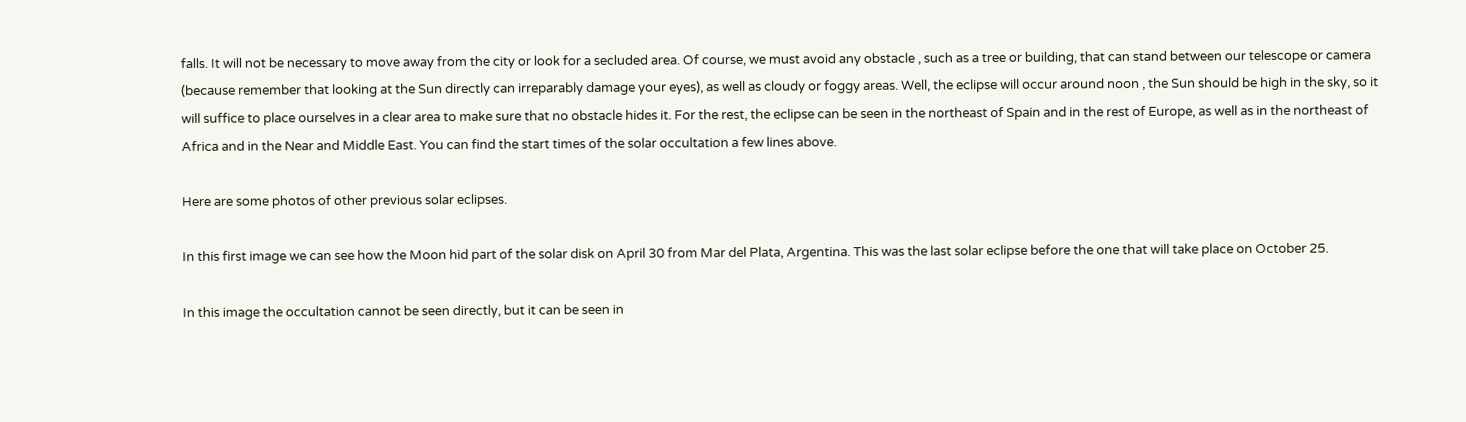falls. It will not be necessary to move away from the city or look for a secluded area. Of course, we must avoid any obstacle , such as a tree or building, that can stand between our telescope or camera (because remember that looking at the Sun directly can irreparably damage your eyes), as well as cloudy or foggy areas. Well, the eclipse will occur around noon , the Sun should be high in the sky, so it will suffice to place ourselves in a clear area to make sure that no obstacle hides it. For the rest, the eclipse can be seen in the northeast of Spain and in the rest of Europe, as well as in the northeast of Africa and in the Near and Middle East. You can find the start times of the solar occultation a few lines above.

Here are some photos of other previous solar eclipses.

In this first image we can see how the Moon hid part of the solar disk on April 30 from Mar del Plata, Argentina. This was the last solar eclipse before the one that will take place on October 25.

In this image the occultation cannot be seen directly, but it can be seen in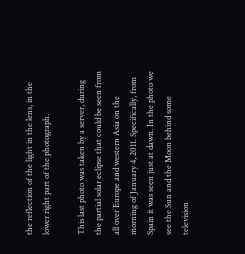the reflection of the light in the lens, in the lower right part of the photograph.

This last photo was taken by a server, during the partial solar eclipse that could be seen from all over Europe and western Asia on the morning of January 4, 2011. Specifically, from Spain it was seen just at dawn. In the photo we see the Sun and the Moon behind some television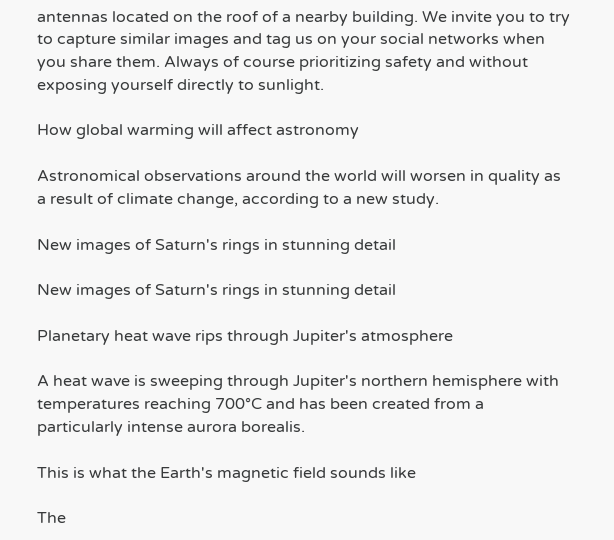antennas located on the roof of a nearby building. We invite you to try to capture similar images and tag us on your social networks when you share them. Always of course prioritizing safety and without exposing yourself directly to sunlight.

How global warming will affect astronomy

Astronomical observations around the world will worsen in quality as a result of climate change, according to a new study.

New images of Saturn's rings in stunning detail

New images of Saturn's rings in stunning detail

Planetary heat wave rips through Jupiter's atmosphere

A heat wave is sweeping through Jupiter's northern hemisphere with temperatures reaching 700°C and has been created from a particularly intense aurora borealis.

This is what the Earth's magnetic field sounds like

The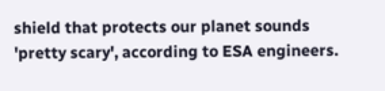shield that protects our planet sounds 'pretty scary', according to ESA engineers.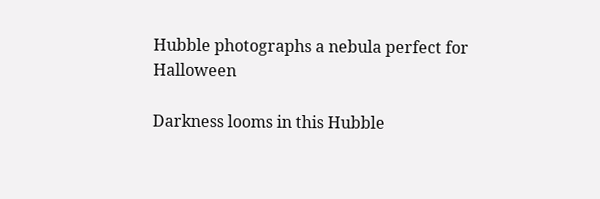Hubble photographs a nebula perfect for Halloween

Darkness looms in this Hubble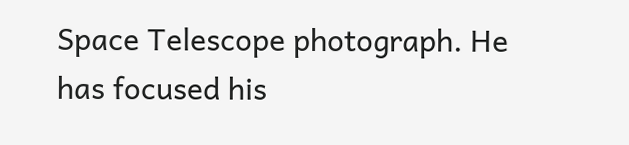Space Telescope photograph. He has focused his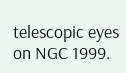telescopic eyes on NGC 1999.